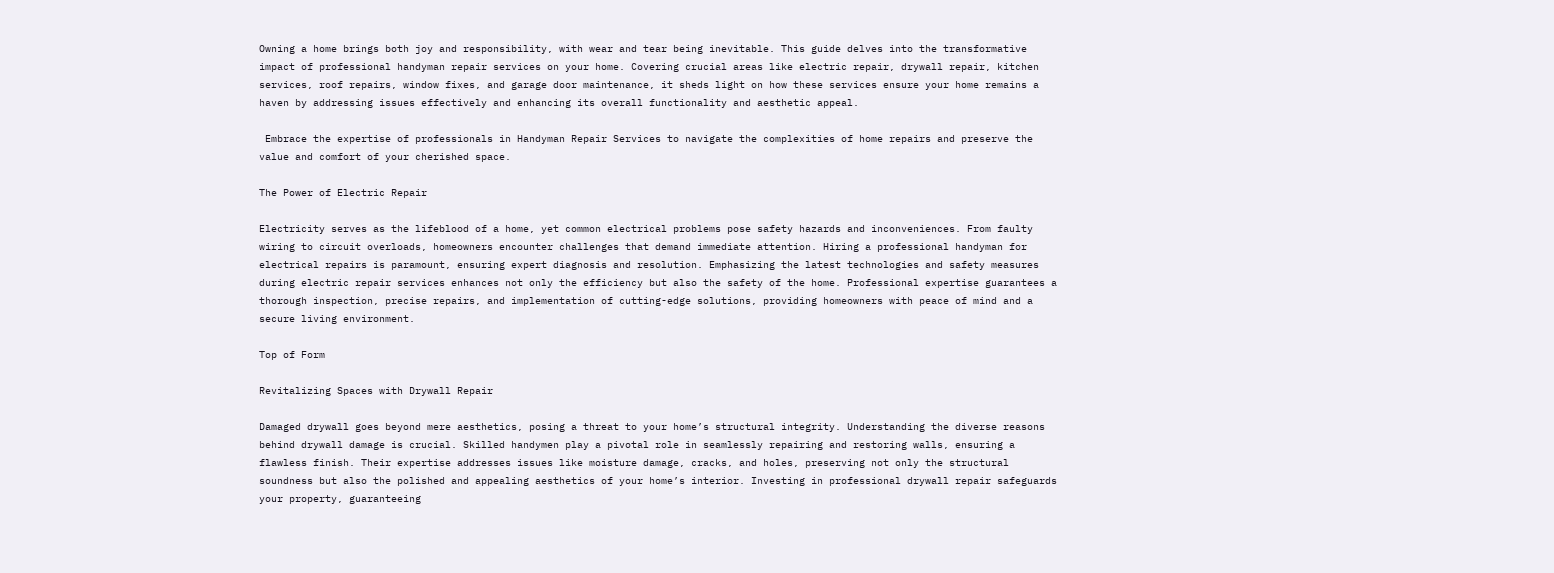Owning a home brings both joy and responsibility, with wear and tear being inevitable. This guide delves into the transformative impact of professional handyman repair services on your home. Covering crucial areas like electric repair, drywall repair, kitchen services, roof repairs, window fixes, and garage door maintenance, it sheds light on how these services ensure your home remains a haven by addressing issues effectively and enhancing its overall functionality and aesthetic appeal.

 Embrace the expertise of professionals in Handyman Repair Services to navigate the complexities of home repairs and preserve the value and comfort of your cherished space.

The Power of Electric Repair

Electricity serves as the lifeblood of a home, yet common electrical problems pose safety hazards and inconveniences. From faulty wiring to circuit overloads, homeowners encounter challenges that demand immediate attention. Hiring a professional handyman for electrical repairs is paramount, ensuring expert diagnosis and resolution. Emphasizing the latest technologies and safety measures during electric repair services enhances not only the efficiency but also the safety of the home. Professional expertise guarantees a thorough inspection, precise repairs, and implementation of cutting-edge solutions, providing homeowners with peace of mind and a secure living environment.

Top of Form

Revitalizing Spaces with Drywall Repair

Damaged drywall goes beyond mere aesthetics, posing a threat to your home’s structural integrity. Understanding the diverse reasons behind drywall damage is crucial. Skilled handymen play a pivotal role in seamlessly repairing and restoring walls, ensuring a flawless finish. Their expertise addresses issues like moisture damage, cracks, and holes, preserving not only the structural soundness but also the polished and appealing aesthetics of your home’s interior. Investing in professional drywall repair safeguards your property, guaranteeing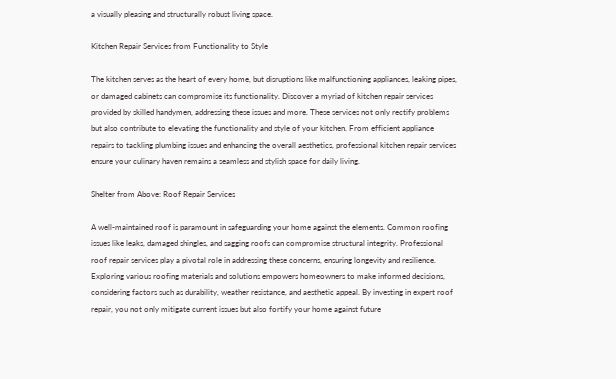a visually pleasing and structurally robust living space.

Kitchen Repair Services from Functionality to Style

The kitchen serves as the heart of every home, but disruptions like malfunctioning appliances, leaking pipes, or damaged cabinets can compromise its functionality. Discover a myriad of kitchen repair services provided by skilled handymen, addressing these issues and more. These services not only rectify problems but also contribute to elevating the functionality and style of your kitchen. From efficient appliance repairs to tackling plumbing issues and enhancing the overall aesthetics, professional kitchen repair services ensure your culinary haven remains a seamless and stylish space for daily living.

Shelter from Above: Roof Repair Services

A well-maintained roof is paramount in safeguarding your home against the elements. Common roofing issues like leaks, damaged shingles, and sagging roofs can compromise structural integrity. Professional roof repair services play a pivotal role in addressing these concerns, ensuring longevity and resilience. Exploring various roofing materials and solutions empowers homeowners to make informed decisions, considering factors such as durability, weather resistance, and aesthetic appeal. By investing in expert roof repair, you not only mitigate current issues but also fortify your home against future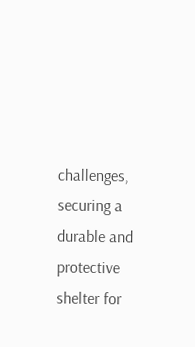challenges, securing a durable and protective shelter for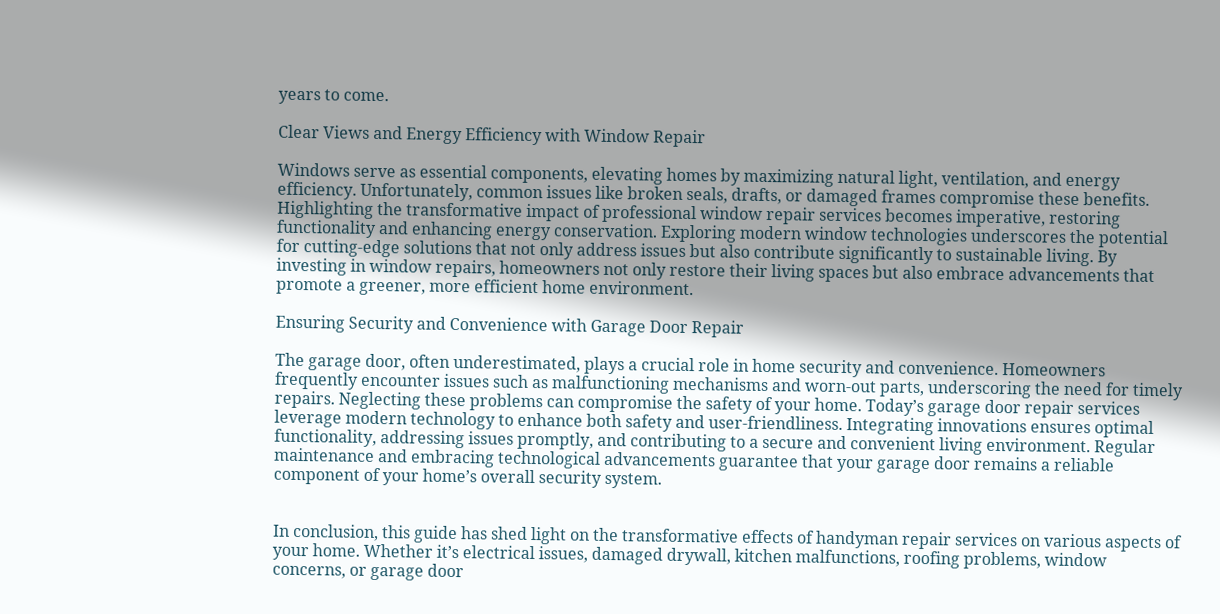years to come.

Clear Views and Energy Efficiency with Window Repair

Windows serve as essential components, elevating homes by maximizing natural light, ventilation, and energy efficiency. Unfortunately, common issues like broken seals, drafts, or damaged frames compromise these benefits. Highlighting the transformative impact of professional window repair services becomes imperative, restoring functionality and enhancing energy conservation. Exploring modern window technologies underscores the potential for cutting-edge solutions that not only address issues but also contribute significantly to sustainable living. By investing in window repairs, homeowners not only restore their living spaces but also embrace advancements that promote a greener, more efficient home environment.

Ensuring Security and Convenience with Garage Door Repair

The garage door, often underestimated, plays a crucial role in home security and convenience. Homeowners frequently encounter issues such as malfunctioning mechanisms and worn-out parts, underscoring the need for timely repairs. Neglecting these problems can compromise the safety of your home. Today’s garage door repair services leverage modern technology to enhance both safety and user-friendliness. Integrating innovations ensures optimal functionality, addressing issues promptly, and contributing to a secure and convenient living environment. Regular maintenance and embracing technological advancements guarantee that your garage door remains a reliable component of your home’s overall security system.


In conclusion, this guide has shed light on the transformative effects of handyman repair services on various aspects of your home. Whether it’s electrical issues, damaged drywall, kitchen malfunctions, roofing problems, window concerns, or garage door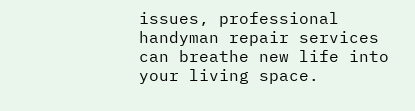issues, professional handyman repair services can breathe new life into your living space.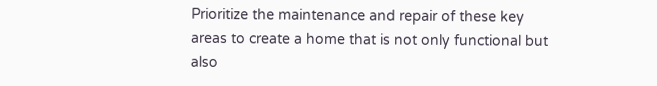Prioritize the maintenance and repair of these key areas to create a home that is not only functional but also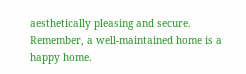aesthetically pleasing and secure. Remember, a well-maintained home is a happy home.